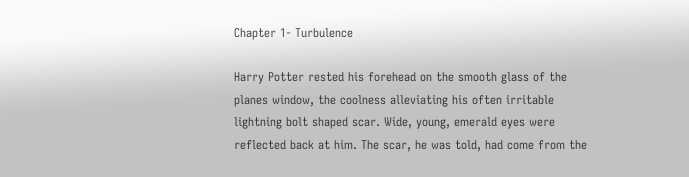Chapter 1- Turbulence

Harry Potter rested his forehead on the smooth glass of the planes window, the coolness alleviating his often irritable lightning bolt shaped scar. Wide, young, emerald eyes were reflected back at him. The scar, he was told, had come from the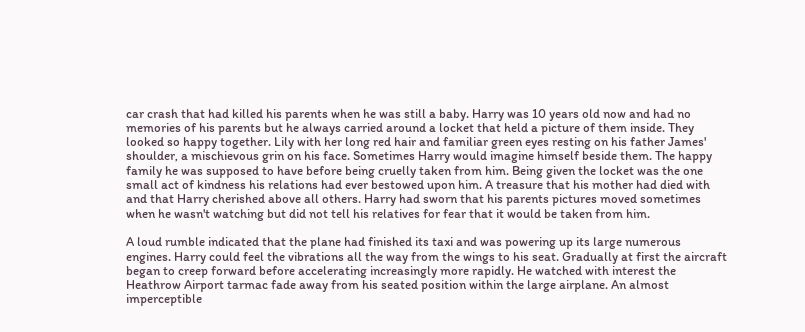car crash that had killed his parents when he was still a baby. Harry was 10 years old now and had no memories of his parents but he always carried around a locket that held a picture of them inside. They looked so happy together. Lily with her long red hair and familiar green eyes resting on his father James' shoulder, a mischievous grin on his face. Sometimes Harry would imagine himself beside them. The happy family he was supposed to have before being cruelly taken from him. Being given the locket was the one small act of kindness his relations had ever bestowed upon him. A treasure that his mother had died with and that Harry cherished above all others. Harry had sworn that his parents pictures moved sometimes when he wasn't watching but did not tell his relatives for fear that it would be taken from him.

A loud rumble indicated that the plane had finished its taxi and was powering up its large numerous engines. Harry could feel the vibrations all the way from the wings to his seat. Gradually at first the aircraft began to creep forward before accelerating increasingly more rapidly. He watched with interest the Heathrow Airport tarmac fade away from his seated position within the large airplane. An almost imperceptible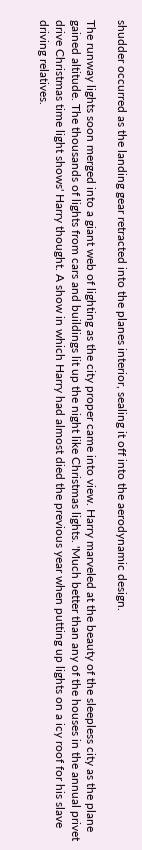shudder occurred as the landing gear retracted into the planes interior, sealing it off into the aerodynamic design.

The runway lights soon merged into a giant web of lighting as the city proper came into view. Harry marveled at the beauty of the sleepless city as the plane gained altitude. The thousands of lights from cars and buildings lit up the night like Christmas lights. 'Much better than any of the houses in the annual privet drive Christmas time light shows' Harry thought. A show in which Harry had almost died the previous year when putting up lights on a icy roof for his slave driving relatives.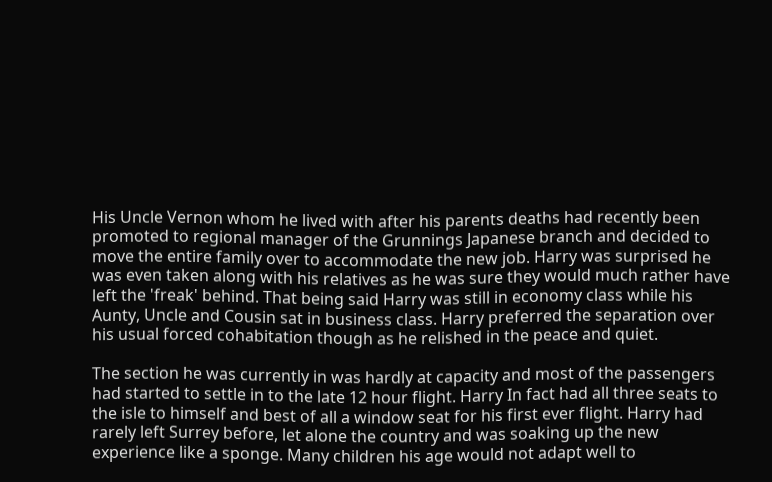His Uncle Vernon whom he lived with after his parents deaths had recently been promoted to regional manager of the Grunnings Japanese branch and decided to move the entire family over to accommodate the new job. Harry was surprised he was even taken along with his relatives as he was sure they would much rather have left the 'freak' behind. That being said Harry was still in economy class while his Aunty, Uncle and Cousin sat in business class. Harry preferred the separation over his usual forced cohabitation though as he relished in the peace and quiet.

The section he was currently in was hardly at capacity and most of the passengers had started to settle in to the late 12 hour flight. Harry In fact had all three seats to the isle to himself and best of all a window seat for his first ever flight. Harry had rarely left Surrey before, let alone the country and was soaking up the new experience like a sponge. Many children his age would not adapt well to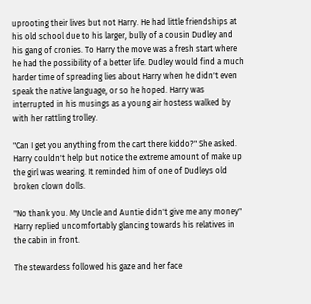uprooting their lives but not Harry. He had little friendships at his old school due to his larger, bully of a cousin Dudley and his gang of cronies. To Harry the move was a fresh start where he had the possibility of a better life. Dudley would find a much harder time of spreading lies about Harry when he didn't even speak the native language, or so he hoped. Harry was interrupted in his musings as a young air hostess walked by with her rattling trolley.

"Can I get you anything from the cart there kiddo?" She asked. Harry couldn't help but notice the extreme amount of make up the girl was wearing. It reminded him of one of Dudleys old broken clown dolls.

"No thank you. My Uncle and Auntie didn't give me any money" Harry replied uncomfortably glancing towards his relatives in the cabin in front.

The stewardess followed his gaze and her face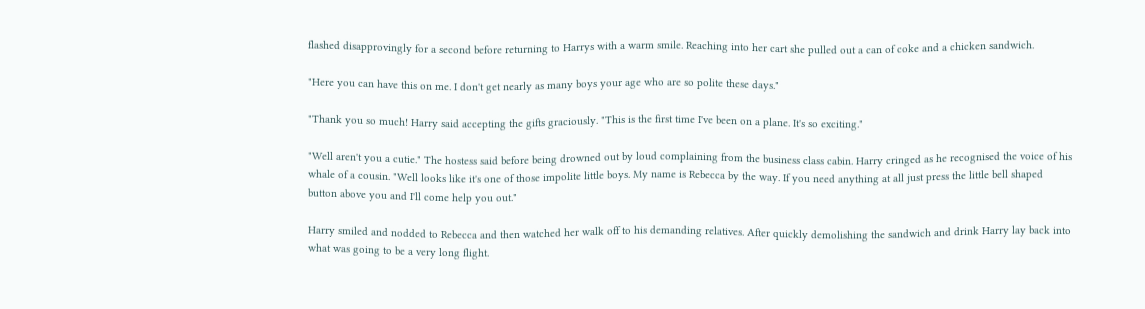flashed disapprovingly for a second before returning to Harrys with a warm smile. Reaching into her cart she pulled out a can of coke and a chicken sandwich.

"Here you can have this on me. I don't get nearly as many boys your age who are so polite these days."

"Thank you so much! Harry said accepting the gifts graciously. "This is the first time I've been on a plane. It's so exciting."

"Well aren't you a cutie." The hostess said before being drowned out by loud complaining from the business class cabin. Harry cringed as he recognised the voice of his whale of a cousin. "Well looks like it's one of those impolite little boys. My name is Rebecca by the way. If you need anything at all just press the little bell shaped button above you and I'll come help you out."

Harry smiled and nodded to Rebecca and then watched her walk off to his demanding relatives. After quickly demolishing the sandwich and drink Harry lay back into what was going to be a very long flight.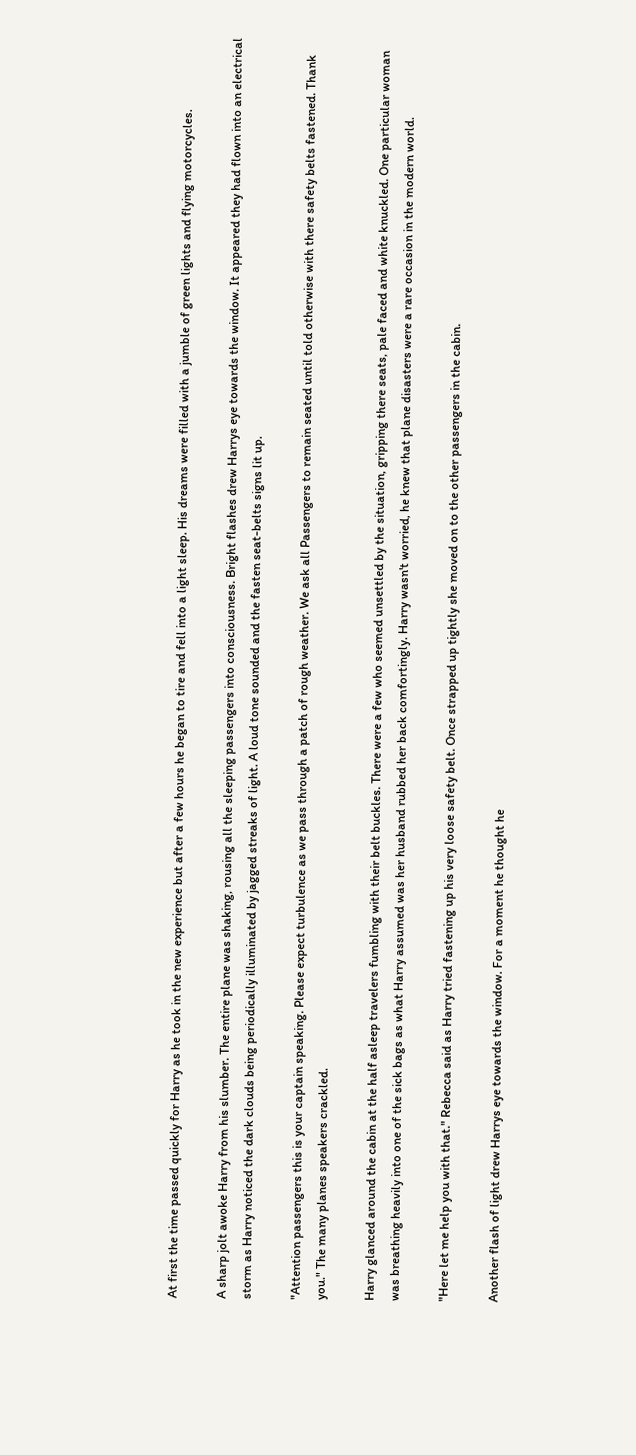At first the time passed quickly for Harry as he took in the new experience but after a few hours he began to tire and fell into a light sleep. His dreams were filled with a jumble of green lights and flying motorcycles.

A sharp jolt awoke Harry from his slumber. The entire plane was shaking, rousing all the sleeping passengers into consciousness. Bright flashes drew Harrys eye towards the window. It appeared they had flown into an electrical storm as Harry noticed the dark clouds being periodically illuminated by jagged streaks of light. A loud tone sounded and the fasten seat-belts signs lit up.

"Attention passengers this is your captain speaking. Please expect turbulence as we pass through a patch of rough weather. We ask all Passengers to remain seated until told otherwise with there safety belts fastened. Thank you." The many planes speakers crackled.

Harry glanced around the cabin at the half asleep travelers fumbling with their belt buckles. There were a few who seemed unsettled by the situation, gripping there seats, pale faced and white knuckled. One particular woman was breathing heavily into one of the sick bags as what Harry assumed was her husband rubbed her back comfortingly. Harry wasn't worried, he knew that plane disasters were a rare occasion in the modern world.

"Here let me help you with that." Rebecca said as Harry tried fastening up his very loose safety belt. Once strapped up tightly she moved on to the other passengers in the cabin.

Another flash of light drew Harrys eye towards the window. For a moment he thought he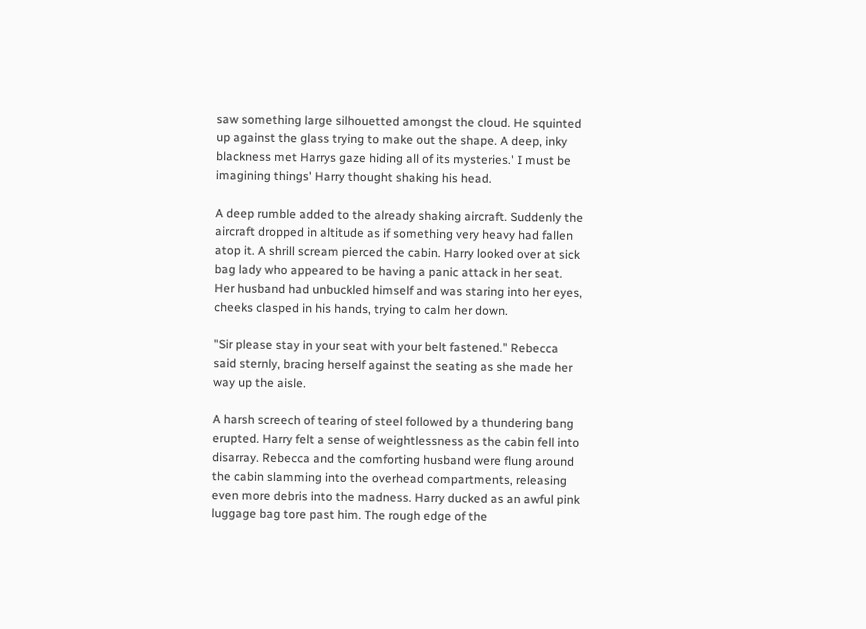saw something large silhouetted amongst the cloud. He squinted up against the glass trying to make out the shape. A deep, inky blackness met Harrys gaze hiding all of its mysteries.' I must be imagining things' Harry thought shaking his head.

A deep rumble added to the already shaking aircraft. Suddenly the aircraft dropped in altitude as if something very heavy had fallen atop it. A shrill scream pierced the cabin. Harry looked over at sick bag lady who appeared to be having a panic attack in her seat. Her husband had unbuckled himself and was staring into her eyes, cheeks clasped in his hands, trying to calm her down.

"Sir please stay in your seat with your belt fastened." Rebecca said sternly, bracing herself against the seating as she made her way up the aisle.

A harsh screech of tearing of steel followed by a thundering bang erupted. Harry felt a sense of weightlessness as the cabin fell into disarray. Rebecca and the comforting husband were flung around the cabin slamming into the overhead compartments, releasing even more debris into the madness. Harry ducked as an awful pink luggage bag tore past him. The rough edge of the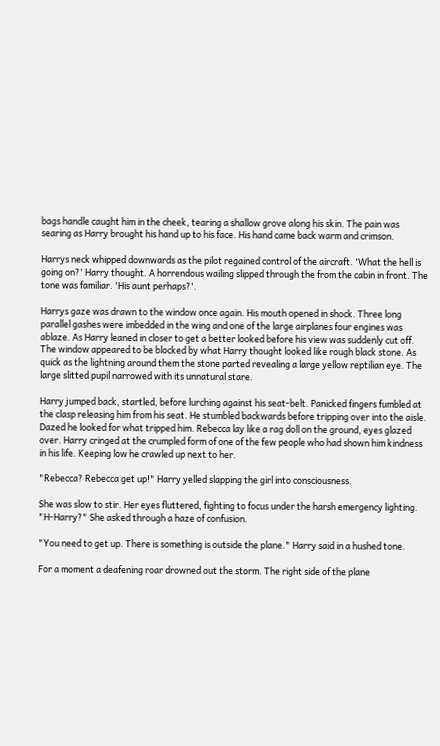bags handle caught him in the cheek, tearing a shallow grove along his skin. The pain was searing as Harry brought his hand up to his face. His hand came back warm and crimson.

Harrys neck whipped downwards as the pilot regained control of the aircraft. 'What the hell is going on?' Harry thought. A horrendous wailing slipped through the from the cabin in front. The tone was familiar. 'His aunt perhaps?'.

Harrys gaze was drawn to the window once again. His mouth opened in shock. Three long parallel gashes were imbedded in the wing and one of the large airplanes four engines was ablaze. As Harry leaned in closer to get a better looked before his view was suddenly cut off. The window appeared to be blocked by what Harry thought looked like rough black stone. As quick as the lightning around them the stone parted revealing a large yellow reptilian eye. The large slitted pupil narrowed with its unnatural stare.

Harry jumped back, startled, before lurching against his seat-belt. Panicked fingers fumbled at the clasp releasing him from his seat. He stumbled backwards before tripping over into the aisle. Dazed he looked for what tripped him. Rebecca lay like a rag doll on the ground, eyes glazed over. Harry cringed at the crumpled form of one of the few people who had shown him kindness in his life. Keeping low he crawled up next to her.

"Rebecca? Rebecca get up!" Harry yelled slapping the girl into consciousness.

She was slow to stir. Her eyes fluttered, fighting to focus under the harsh emergency lighting. "H-Harry?" She asked through a haze of confusion.

"You need to get up. There is something is outside the plane." Harry said in a hushed tone.

For a moment a deafening roar drowned out the storm. The right side of the plane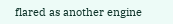flared as another engine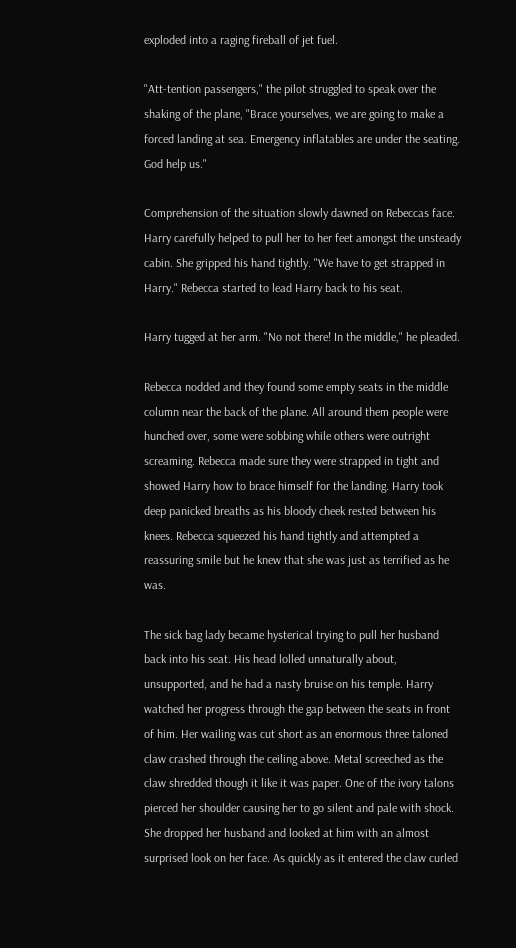exploded into a raging fireball of jet fuel.

"Att-tention passengers," the pilot struggled to speak over the shaking of the plane, "Brace yourselves, we are going to make a forced landing at sea. Emergency inflatables are under the seating. God help us."

Comprehension of the situation slowly dawned on Rebeccas face. Harry carefully helped to pull her to her feet amongst the unsteady cabin. She gripped his hand tightly. "We have to get strapped in Harry." Rebecca started to lead Harry back to his seat.

Harry tugged at her arm. "No not there! In the middle," he pleaded.

Rebecca nodded and they found some empty seats in the middle column near the back of the plane. All around them people were hunched over, some were sobbing while others were outright screaming. Rebecca made sure they were strapped in tight and showed Harry how to brace himself for the landing. Harry took deep panicked breaths as his bloody cheek rested between his knees. Rebecca squeezed his hand tightly and attempted a reassuring smile but he knew that she was just as terrified as he was.

The sick bag lady became hysterical trying to pull her husband back into his seat. His head lolled unnaturally about, unsupported, and he had a nasty bruise on his temple. Harry watched her progress through the gap between the seats in front of him. Her wailing was cut short as an enormous three taloned claw crashed through the ceiling above. Metal screeched as the claw shredded though it like it was paper. One of the ivory talons pierced her shoulder causing her to go silent and pale with shock. She dropped her husband and looked at him with an almost surprised look on her face. As quickly as it entered the claw curled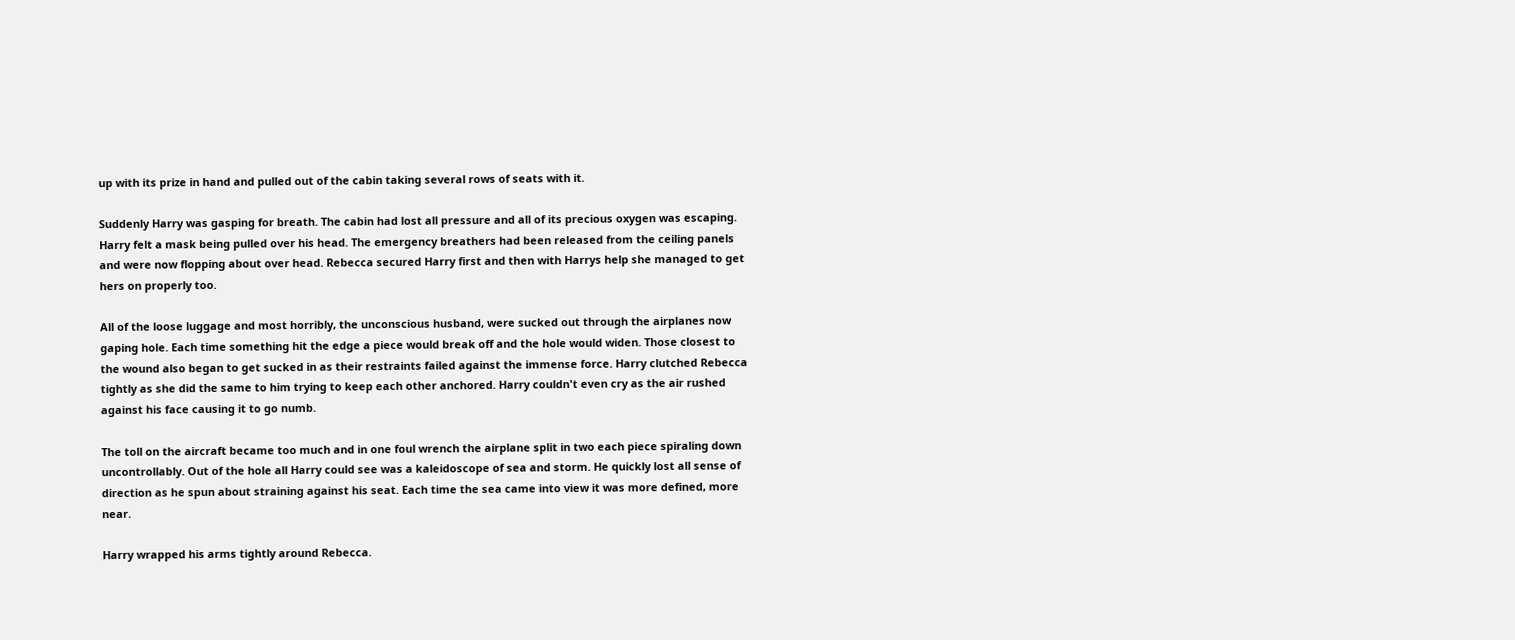up with its prize in hand and pulled out of the cabin taking several rows of seats with it.

Suddenly Harry was gasping for breath. The cabin had lost all pressure and all of its precious oxygen was escaping. Harry felt a mask being pulled over his head. The emergency breathers had been released from the ceiling panels and were now flopping about over head. Rebecca secured Harry first and then with Harrys help she managed to get hers on properly too.

All of the loose luggage and most horribly, the unconscious husband, were sucked out through the airplanes now gaping hole. Each time something hit the edge a piece would break off and the hole would widen. Those closest to the wound also began to get sucked in as their restraints failed against the immense force. Harry clutched Rebecca tightly as she did the same to him trying to keep each other anchored. Harry couldn't even cry as the air rushed against his face causing it to go numb.

The toll on the aircraft became too much and in one foul wrench the airplane split in two each piece spiraling down uncontrollably. Out of the hole all Harry could see was a kaleidoscope of sea and storm. He quickly lost all sense of direction as he spun about straining against his seat. Each time the sea came into view it was more defined, more near.

Harry wrapped his arms tightly around Rebecca.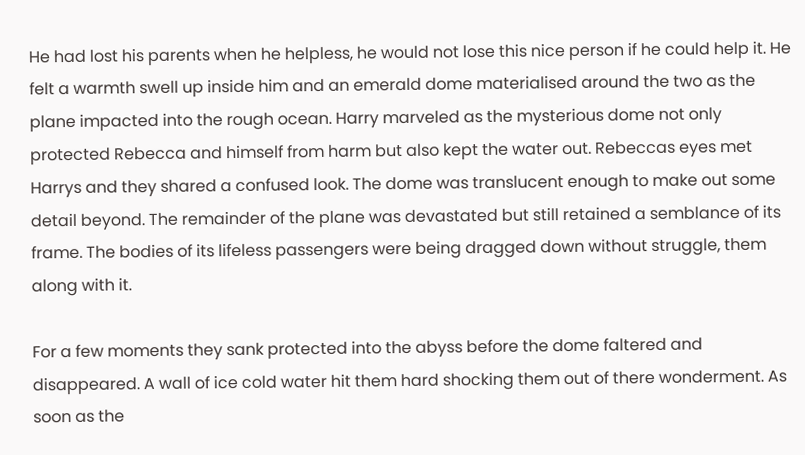He had lost his parents when he helpless, he would not lose this nice person if he could help it. He felt a warmth swell up inside him and an emerald dome materialised around the two as the plane impacted into the rough ocean. Harry marveled as the mysterious dome not only protected Rebecca and himself from harm but also kept the water out. Rebeccas eyes met Harrys and they shared a confused look. The dome was translucent enough to make out some detail beyond. The remainder of the plane was devastated but still retained a semblance of its frame. The bodies of its lifeless passengers were being dragged down without struggle, them along with it.

For a few moments they sank protected into the abyss before the dome faltered and disappeared. A wall of ice cold water hit them hard shocking them out of there wonderment. As soon as the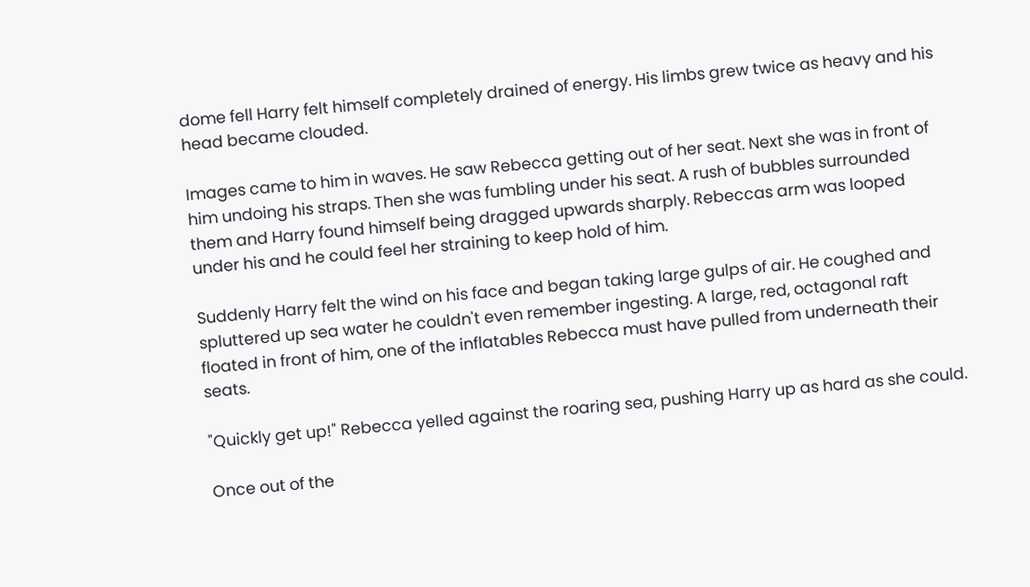dome fell Harry felt himself completely drained of energy. His limbs grew twice as heavy and his head became clouded.

Images came to him in waves. He saw Rebecca getting out of her seat. Next she was in front of him undoing his straps. Then she was fumbling under his seat. A rush of bubbles surrounded them and Harry found himself being dragged upwards sharply. Rebeccas arm was looped under his and he could feel her straining to keep hold of him.

Suddenly Harry felt the wind on his face and began taking large gulps of air. He coughed and spluttered up sea water he couldn't even remember ingesting. A large, red, octagonal raft floated in front of him, one of the inflatables Rebecca must have pulled from underneath their seats.

"Quickly get up!" Rebecca yelled against the roaring sea, pushing Harry up as hard as she could.

Once out of the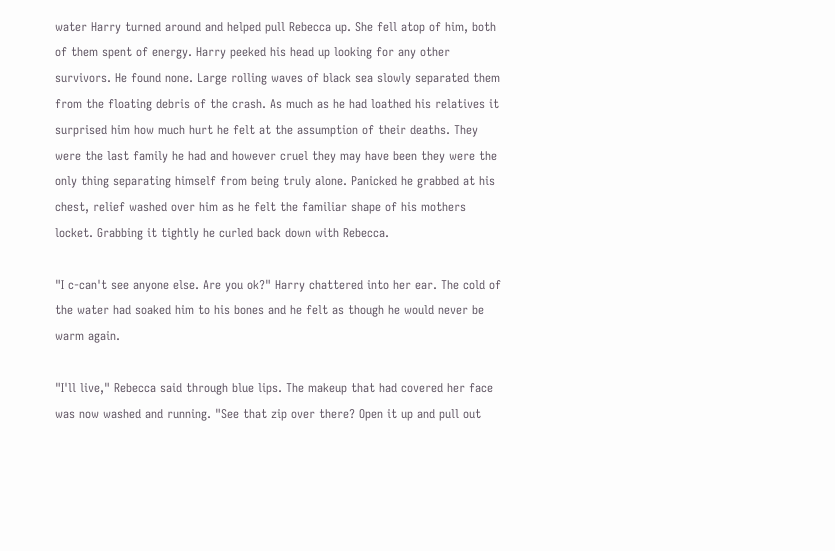water Harry turned around and helped pull Rebecca up. She fell atop of him, both of them spent of energy. Harry peeked his head up looking for any other survivors. He found none. Large rolling waves of black sea slowly separated them from the floating debris of the crash. As much as he had loathed his relatives it surprised him how much hurt he felt at the assumption of their deaths. They were the last family he had and however cruel they may have been they were the only thing separating himself from being truly alone. Panicked he grabbed at his chest, relief washed over him as he felt the familiar shape of his mothers locket. Grabbing it tightly he curled back down with Rebecca.

"I c-can't see anyone else. Are you ok?" Harry chattered into her ear. The cold of the water had soaked him to his bones and he felt as though he would never be warm again.

"I'll live," Rebecca said through blue lips. The makeup that had covered her face was now washed and running. "See that zip over there? Open it up and pull out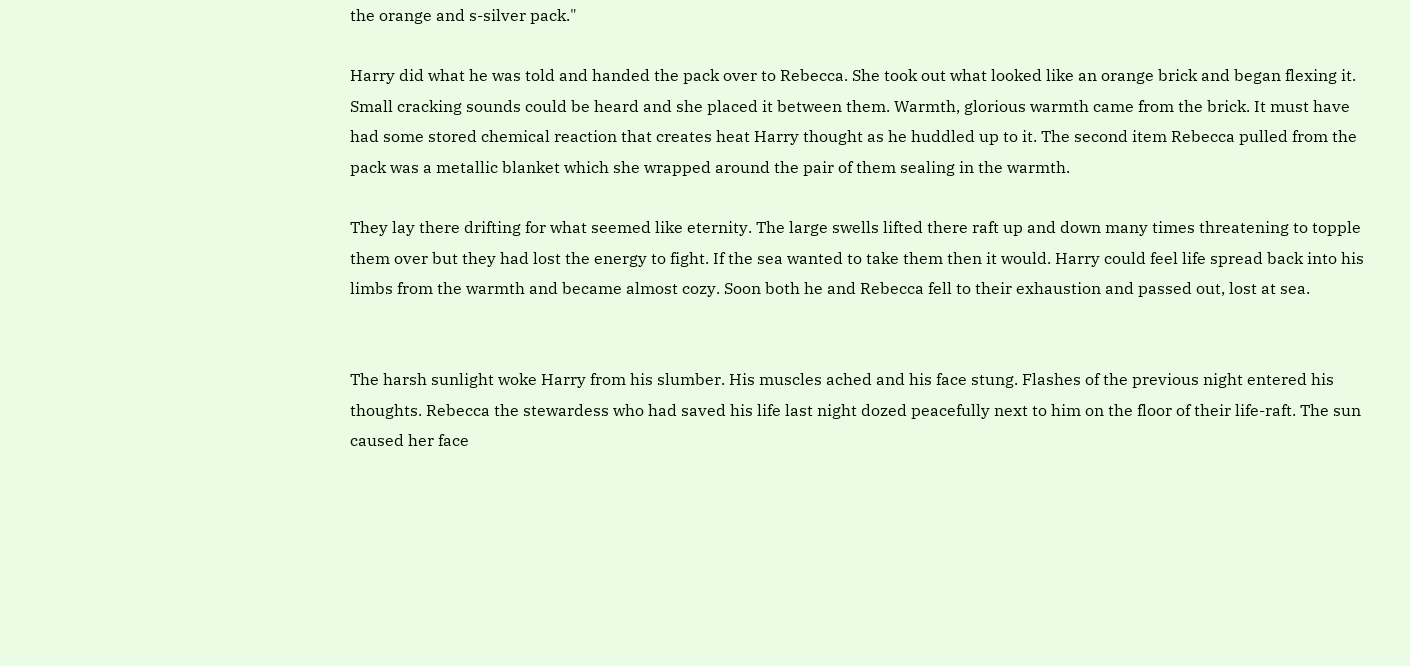the orange and s-silver pack."

Harry did what he was told and handed the pack over to Rebecca. She took out what looked like an orange brick and began flexing it. Small cracking sounds could be heard and she placed it between them. Warmth, glorious warmth came from the brick. It must have had some stored chemical reaction that creates heat Harry thought as he huddled up to it. The second item Rebecca pulled from the pack was a metallic blanket which she wrapped around the pair of them sealing in the warmth.

They lay there drifting for what seemed like eternity. The large swells lifted there raft up and down many times threatening to topple them over but they had lost the energy to fight. If the sea wanted to take them then it would. Harry could feel life spread back into his limbs from the warmth and became almost cozy. Soon both he and Rebecca fell to their exhaustion and passed out, lost at sea.


The harsh sunlight woke Harry from his slumber. His muscles ached and his face stung. Flashes of the previous night entered his thoughts. Rebecca the stewardess who had saved his life last night dozed peacefully next to him on the floor of their life-raft. The sun caused her face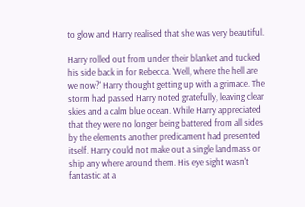to glow and Harry realised that she was very beautiful.

Harry rolled out from under their blanket and tucked his side back in for Rebecca. 'Well, where the hell are we now?' Harry thought getting up with a grimace. The storm had passed Harry noted gratefully, leaving clear skies and a calm blue ocean. While Harry appreciated that they were no longer being battered from all sides by the elements another predicament had presented itself. Harry could not make out a single landmass or ship any where around them. His eye sight wasn't fantastic at a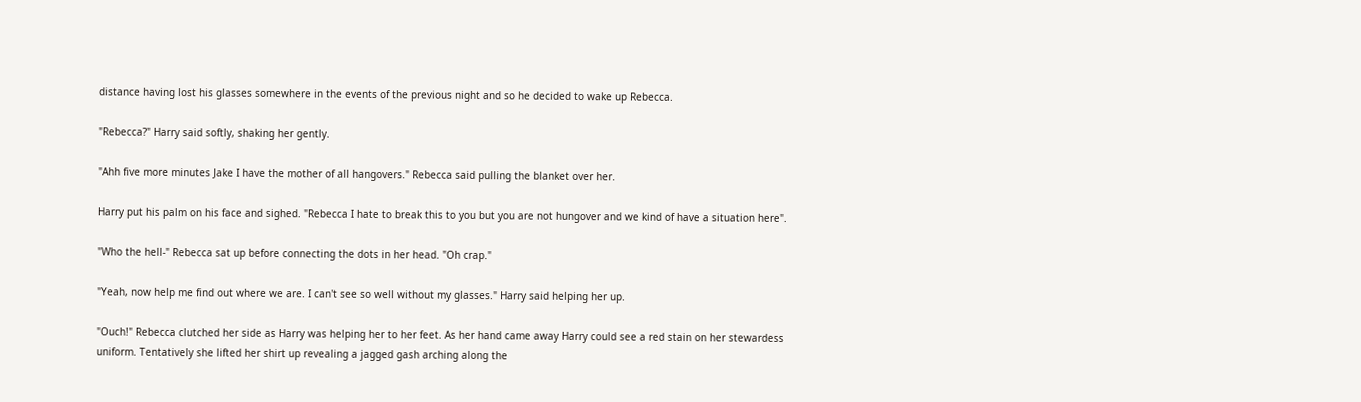distance having lost his glasses somewhere in the events of the previous night and so he decided to wake up Rebecca.

"Rebecca?" Harry said softly, shaking her gently.

"Ahh five more minutes Jake I have the mother of all hangovers." Rebecca said pulling the blanket over her.

Harry put his palm on his face and sighed. "Rebecca I hate to break this to you but you are not hungover and we kind of have a situation here".

"Who the hell-" Rebecca sat up before connecting the dots in her head. "Oh crap."

"Yeah, now help me find out where we are. I can't see so well without my glasses." Harry said helping her up.

"Ouch!" Rebecca clutched her side as Harry was helping her to her feet. As her hand came away Harry could see a red stain on her stewardess uniform. Tentatively she lifted her shirt up revealing a jagged gash arching along the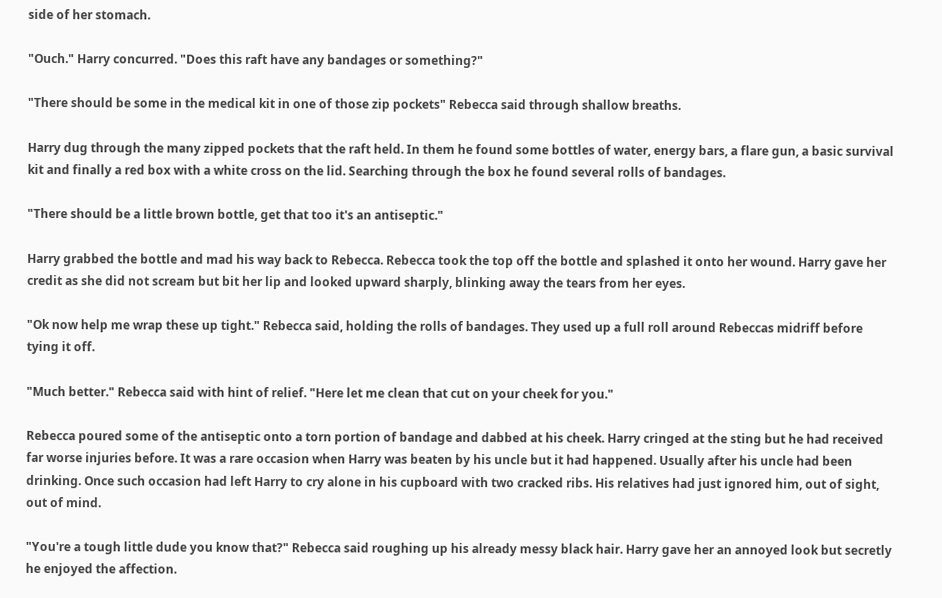side of her stomach.

"Ouch." Harry concurred. "Does this raft have any bandages or something?"

"There should be some in the medical kit in one of those zip pockets" Rebecca said through shallow breaths.

Harry dug through the many zipped pockets that the raft held. In them he found some bottles of water, energy bars, a flare gun, a basic survival kit and finally a red box with a white cross on the lid. Searching through the box he found several rolls of bandages.

"There should be a little brown bottle, get that too it's an antiseptic."

Harry grabbed the bottle and mad his way back to Rebecca. Rebecca took the top off the bottle and splashed it onto her wound. Harry gave her credit as she did not scream but bit her lip and looked upward sharply, blinking away the tears from her eyes.

"Ok now help me wrap these up tight." Rebecca said, holding the rolls of bandages. They used up a full roll around Rebeccas midriff before tying it off.

"Much better." Rebecca said with hint of relief. "Here let me clean that cut on your cheek for you."

Rebecca poured some of the antiseptic onto a torn portion of bandage and dabbed at his cheek. Harry cringed at the sting but he had received far worse injuries before. It was a rare occasion when Harry was beaten by his uncle but it had happened. Usually after his uncle had been drinking. Once such occasion had left Harry to cry alone in his cupboard with two cracked ribs. His relatives had just ignored him, out of sight, out of mind.

"You're a tough little dude you know that?" Rebecca said roughing up his already messy black hair. Harry gave her an annoyed look but secretly he enjoyed the affection.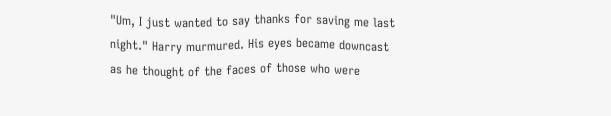"Um, I just wanted to say thanks for saving me last night." Harry murmured. His eyes became downcast as he thought of the faces of those who were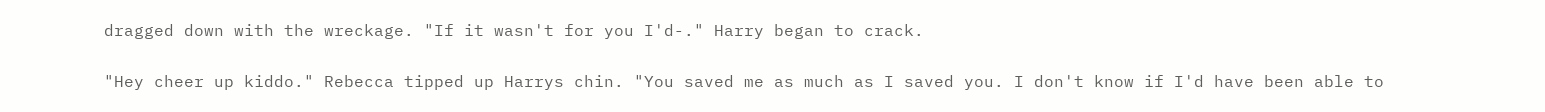dragged down with the wreckage. "If it wasn't for you I'd-." Harry began to crack.

"Hey cheer up kiddo." Rebecca tipped up Harrys chin. "You saved me as much as I saved you. I don't know if I'd have been able to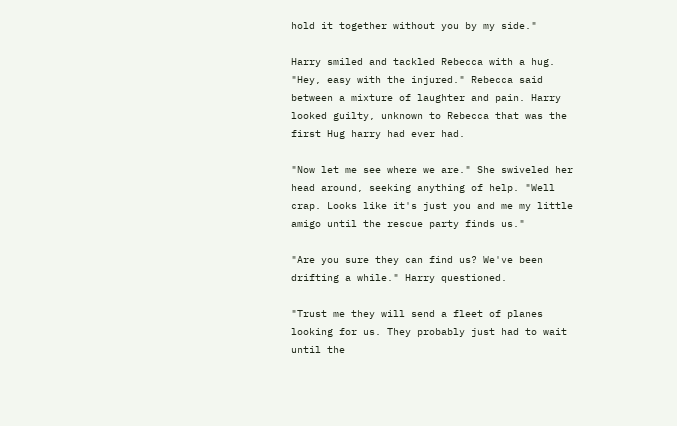hold it together without you by my side."

Harry smiled and tackled Rebecca with a hug. "Hey, easy with the injured." Rebecca said between a mixture of laughter and pain. Harry looked guilty, unknown to Rebecca that was the first Hug harry had ever had.

"Now let me see where we are." She swiveled her head around, seeking anything of help. "Well crap. Looks like it's just you and me my little amigo until the rescue party finds us."

"Are you sure they can find us? We've been drifting a while." Harry questioned.

"Trust me they will send a fleet of planes looking for us. They probably just had to wait until the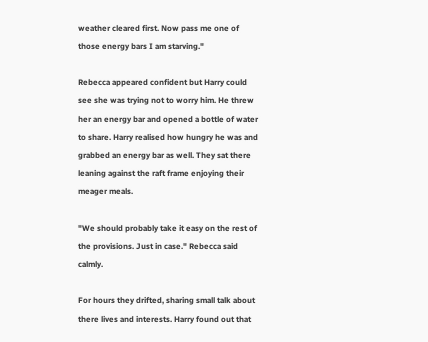weather cleared first. Now pass me one of those energy bars I am starving."

Rebecca appeared confident but Harry could see she was trying not to worry him. He threw her an energy bar and opened a bottle of water to share. Harry realised how hungry he was and grabbed an energy bar as well. They sat there leaning against the raft frame enjoying their meager meals.

"We should probably take it easy on the rest of the provisions. Just in case." Rebecca said calmly.

For hours they drifted, sharing small talk about there lives and interests. Harry found out that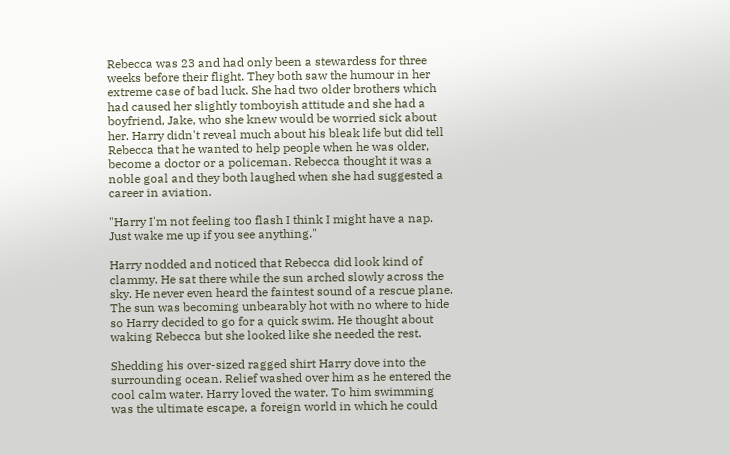Rebecca was 23 and had only been a stewardess for three weeks before their flight. They both saw the humour in her extreme case of bad luck. She had two older brothers which had caused her slightly tomboyish attitude and she had a boyfriend, Jake, who she knew would be worried sick about her. Harry didn't reveal much about his bleak life but did tell Rebecca that he wanted to help people when he was older, become a doctor or a policeman. Rebecca thought it was a noble goal and they both laughed when she had suggested a career in aviation.

"Harry I'm not feeling too flash I think I might have a nap. Just wake me up if you see anything."

Harry nodded and noticed that Rebecca did look kind of clammy. He sat there while the sun arched slowly across the sky. He never even heard the faintest sound of a rescue plane. The sun was becoming unbearably hot with no where to hide so Harry decided to go for a quick swim. He thought about waking Rebecca but she looked like she needed the rest.

Shedding his over-sized ragged shirt Harry dove into the surrounding ocean. Relief washed over him as he entered the cool calm water. Harry loved the water. To him swimming was the ultimate escape, a foreign world in which he could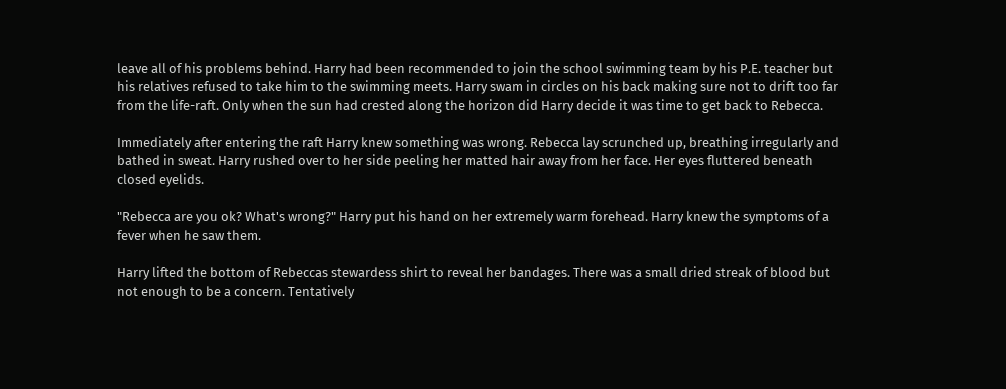leave all of his problems behind. Harry had been recommended to join the school swimming team by his P.E. teacher but his relatives refused to take him to the swimming meets. Harry swam in circles on his back making sure not to drift too far from the life-raft. Only when the sun had crested along the horizon did Harry decide it was time to get back to Rebecca.

Immediately after entering the raft Harry knew something was wrong. Rebecca lay scrunched up, breathing irregularly and bathed in sweat. Harry rushed over to her side peeling her matted hair away from her face. Her eyes fluttered beneath closed eyelids.

"Rebecca are you ok? What's wrong?" Harry put his hand on her extremely warm forehead. Harry knew the symptoms of a fever when he saw them.

Harry lifted the bottom of Rebeccas stewardess shirt to reveal her bandages. There was a small dried streak of blood but not enough to be a concern. Tentatively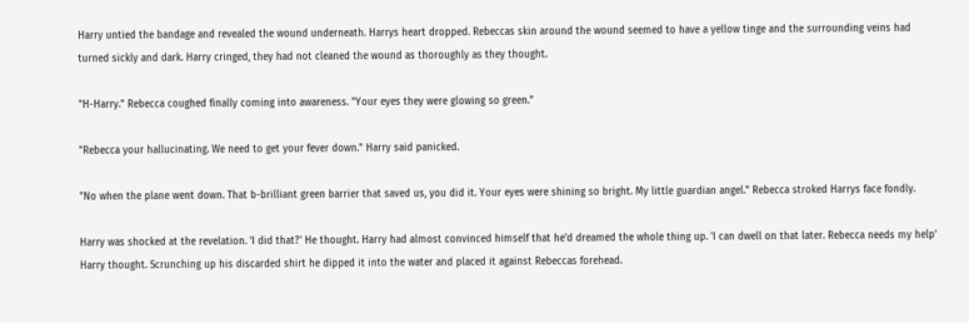Harry untied the bandage and revealed the wound underneath. Harrys heart dropped. Rebeccas skin around the wound seemed to have a yellow tinge and the surrounding veins had turned sickly and dark. Harry cringed, they had not cleaned the wound as thoroughly as they thought.

"H-Harry." Rebecca coughed finally coming into awareness. "Your eyes they were glowing so green."

"Rebecca your hallucinating. We need to get your fever down." Harry said panicked.

"No when the plane went down. That b-brilliant green barrier that saved us, you did it. Your eyes were shining so bright. My little guardian angel." Rebecca stroked Harrys face fondly.

Harry was shocked at the revelation. 'I did that?' He thought. Harry had almost convinced himself that he'd dreamed the whole thing up. 'I can dwell on that later. Rebecca needs my help' Harry thought. Scrunching up his discarded shirt he dipped it into the water and placed it against Rebeccas forehead.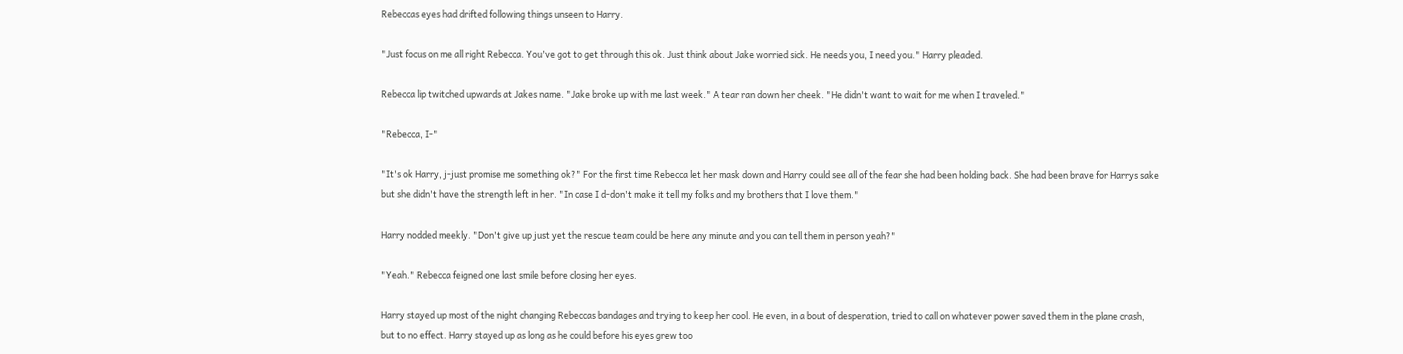Rebeccas eyes had drifted following things unseen to Harry.

"Just focus on me all right Rebecca. You've got to get through this ok. Just think about Jake worried sick. He needs you, I need you." Harry pleaded.

Rebecca lip twitched upwards at Jakes name. "Jake broke up with me last week." A tear ran down her cheek. "He didn't want to wait for me when I traveled."

"Rebecca, I-"

"It's ok Harry, j-just promise me something ok?" For the first time Rebecca let her mask down and Harry could see all of the fear she had been holding back. She had been brave for Harrys sake but she didn't have the strength left in her. "In case I d-don't make it tell my folks and my brothers that I love them."

Harry nodded meekly. "Don't give up just yet the rescue team could be here any minute and you can tell them in person yeah?"

"Yeah." Rebecca feigned one last smile before closing her eyes.

Harry stayed up most of the night changing Rebeccas bandages and trying to keep her cool. He even, in a bout of desperation, tried to call on whatever power saved them in the plane crash, but to no effect. Harry stayed up as long as he could before his eyes grew too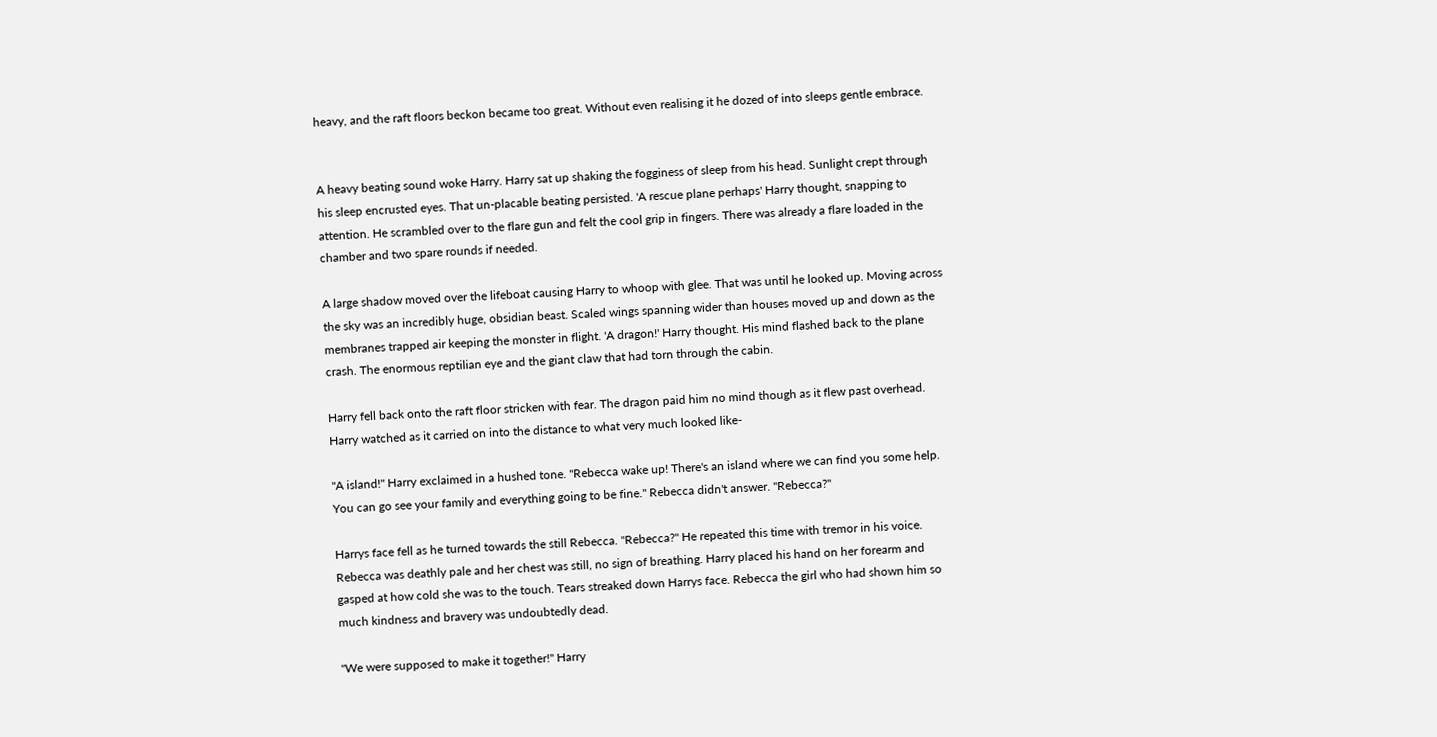heavy, and the raft floors beckon became too great. Without even realising it he dozed of into sleeps gentle embrace.


A heavy beating sound woke Harry. Harry sat up shaking the fogginess of sleep from his head. Sunlight crept through his sleep encrusted eyes. That un-placable beating persisted. 'A rescue plane perhaps' Harry thought, snapping to attention. He scrambled over to the flare gun and felt the cool grip in fingers. There was already a flare loaded in the chamber and two spare rounds if needed.

A large shadow moved over the lifeboat causing Harry to whoop with glee. That was until he looked up. Moving across the sky was an incredibly huge, obsidian beast. Scaled wings spanning wider than houses moved up and down as the membranes trapped air keeping the monster in flight. 'A dragon!' Harry thought. His mind flashed back to the plane crash. The enormous reptilian eye and the giant claw that had torn through the cabin.

Harry fell back onto the raft floor stricken with fear. The dragon paid him no mind though as it flew past overhead. Harry watched as it carried on into the distance to what very much looked like-

"A island!" Harry exclaimed in a hushed tone. "Rebecca wake up! There's an island where we can find you some help. You can go see your family and everything going to be fine." Rebecca didn't answer. "Rebecca?"

Harrys face fell as he turned towards the still Rebecca. "Rebecca?" He repeated this time with tremor in his voice. Rebecca was deathly pale and her chest was still, no sign of breathing. Harry placed his hand on her forearm and gasped at how cold she was to the touch. Tears streaked down Harrys face. Rebecca the girl who had shown him so much kindness and bravery was undoubtedly dead.

"We were supposed to make it together!" Harry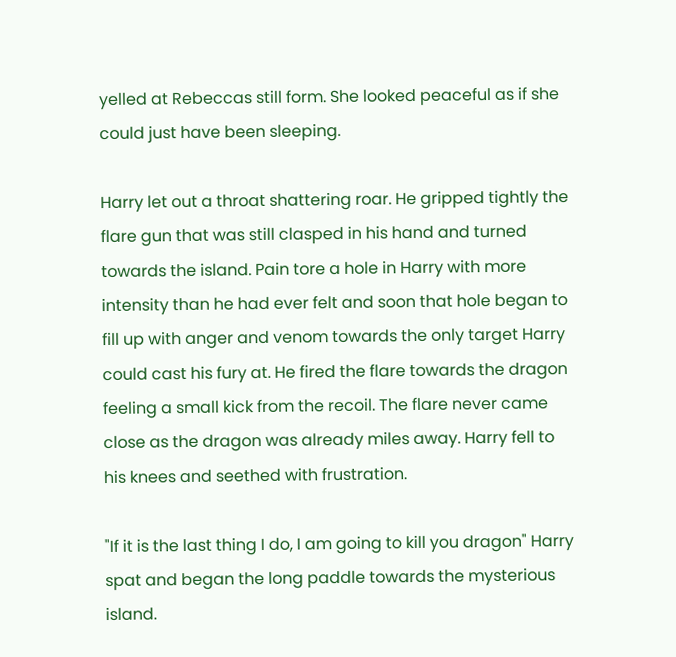yelled at Rebeccas still form. She looked peaceful as if she could just have been sleeping.

Harry let out a throat shattering roar. He gripped tightly the flare gun that was still clasped in his hand and turned towards the island. Pain tore a hole in Harry with more intensity than he had ever felt and soon that hole began to fill up with anger and venom towards the only target Harry could cast his fury at. He fired the flare towards the dragon feeling a small kick from the recoil. The flare never came close as the dragon was already miles away. Harry fell to his knees and seethed with frustration.

"If it is the last thing I do, I am going to kill you dragon" Harry spat and began the long paddle towards the mysterious island.